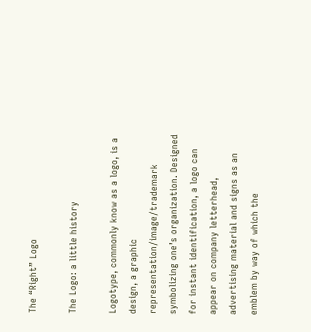The “Right” Logo

The Logo: a little history

Logotype, commonly know as a logo, is a design, a graphic representation/image/trademark symbolizing one’s organization. Designed for instant identification, a logo can appear on company letterhead, advertising material and signs as an emblem by way of which the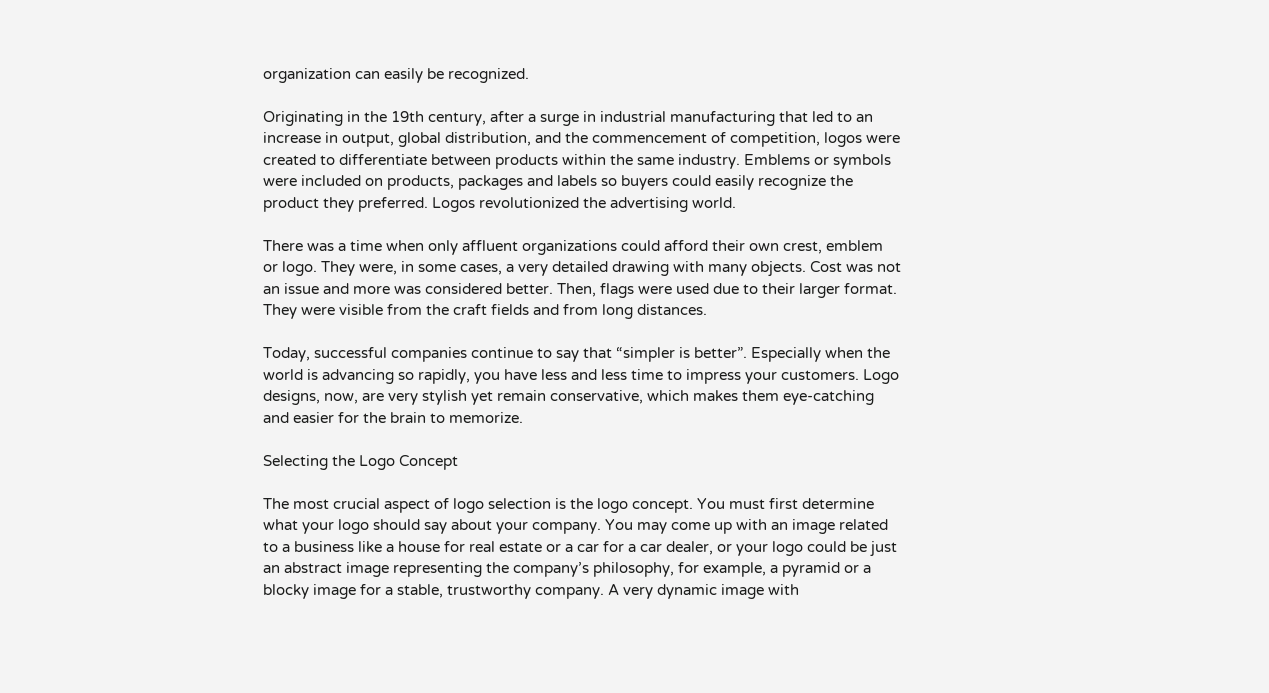organization can easily be recognized.

Originating in the 19th century, after a surge in industrial manufacturing that led to an increase in output, global distribution, and the commencement of competition, logos were created to differentiate between products within the same industry. Emblems or symbols were included on products, packages and labels so buyers could easily recognize the product they preferred. Logos revolutionized the advertising world.

There was a time when only affluent organizations could afford their own crest, emblem or logo. They were, in some cases, a very detailed drawing with many objects. Cost was not an issue and more was considered better. Then, flags were used due to their larger format. They were visible from the craft fields and from long distances.

Today, successful companies continue to say that “simpler is better”. Especially when the world is advancing so rapidly, you have less and less time to impress your customers. Logo designs, now, are very stylish yet remain conservative, which makes them eye-catching and easier for the brain to memorize.

Selecting the Logo Concept

The most crucial aspect of logo selection is the logo concept. You must first determine what your logo should say about your company. You may come up with an image related to a business like a house for real estate or a car for a car dealer, or your logo could be just an abstract image representing the company’s philosophy, for example, a pyramid or a blocky image for a stable, trustworthy company. A very dynamic image with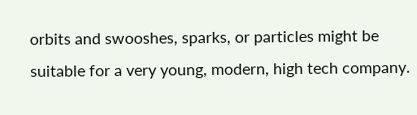orbits and swooshes, sparks, or particles might be suitable for a very young, modern, high tech company.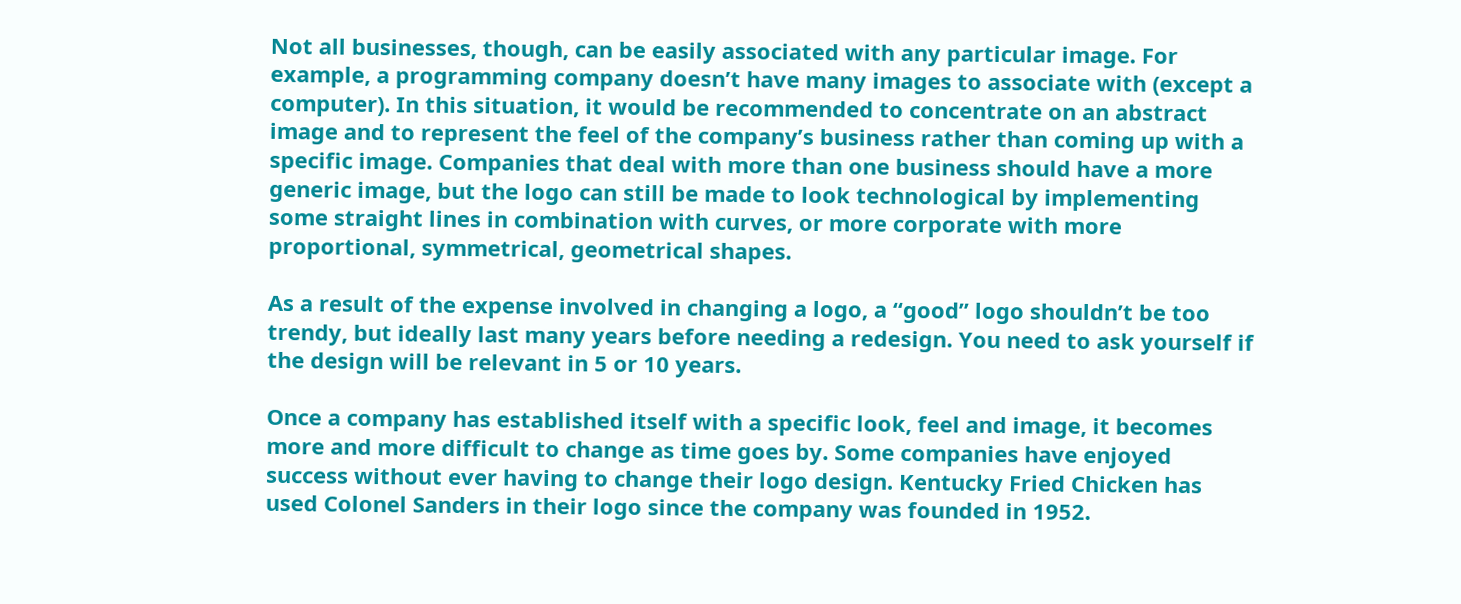Not all businesses, though, can be easily associated with any particular image. For example, a programming company doesn’t have many images to associate with (except a computer). In this situation, it would be recommended to concentrate on an abstract image and to represent the feel of the company’s business rather than coming up with a specific image. Companies that deal with more than one business should have a more generic image, but the logo can still be made to look technological by implementing some straight lines in combination with curves, or more corporate with more proportional, symmetrical, geometrical shapes.

As a result of the expense involved in changing a logo, a “good” logo shouldn’t be too trendy, but ideally last many years before needing a redesign. You need to ask yourself if the design will be relevant in 5 or 10 years.

Once a company has established itself with a specific look, feel and image, it becomes more and more difficult to change as time goes by. Some companies have enjoyed success without ever having to change their logo design. Kentucky Fried Chicken has used Colonel Sanders in their logo since the company was founded in 1952.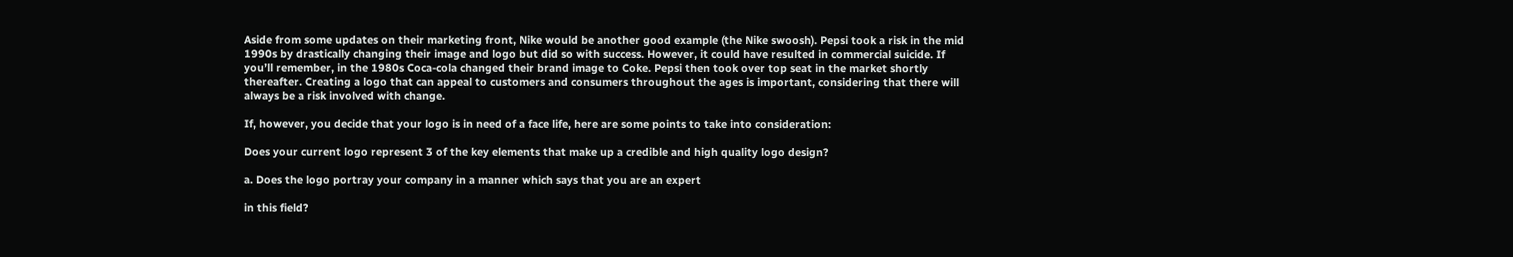Aside from some updates on their marketing front, Nike would be another good example (the Nike swoosh). Pepsi took a risk in the mid 1990s by drastically changing their image and logo but did so with success. However, it could have resulted in commercial suicide. If you’ll remember, in the 1980s Coca-cola changed their brand image to Coke. Pepsi then took over top seat in the market shortly thereafter. Creating a logo that can appeal to customers and consumers throughout the ages is important, considering that there will always be a risk involved with change.

If, however, you decide that your logo is in need of a face life, here are some points to take into consideration:

Does your current logo represent 3 of the key elements that make up a credible and high quality logo design?

a. Does the logo portray your company in a manner which says that you are an expert

in this field?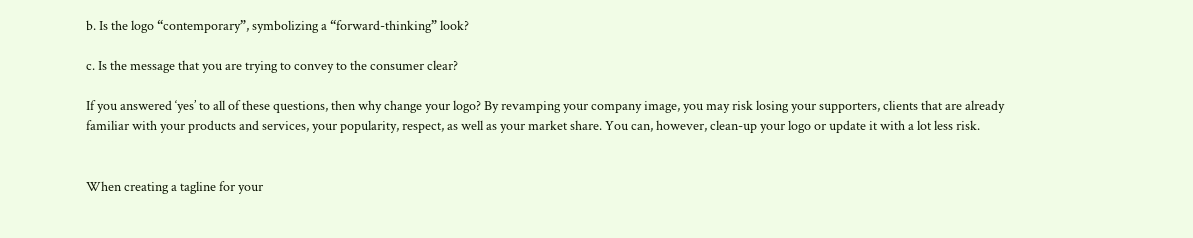b. Is the logo “contemporary”, symbolizing a “forward-thinking” look?

c. Is the message that you are trying to convey to the consumer clear?

If you answered ‘yes’ to all of these questions, then why change your logo? By revamping your company image, you may risk losing your supporters, clients that are already familiar with your products and services, your popularity, respect, as well as your market share. You can, however, clean-up your logo or update it with a lot less risk.


When creating a tagline for your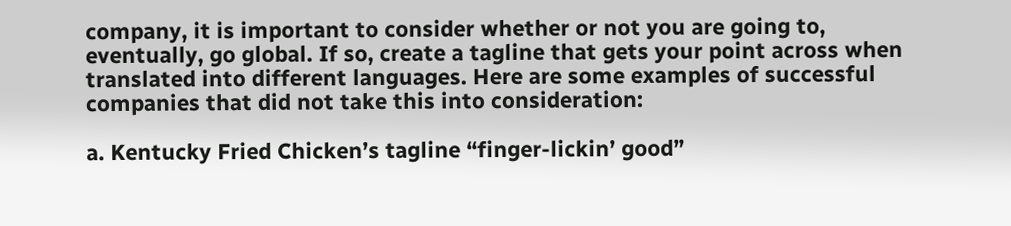company, it is important to consider whether or not you are going to, eventually, go global. If so, create a tagline that gets your point across when translated into different languages. Here are some examples of successful companies that did not take this into consideration:

a. Kentucky Fried Chicken’s tagline “finger-lickin’ good”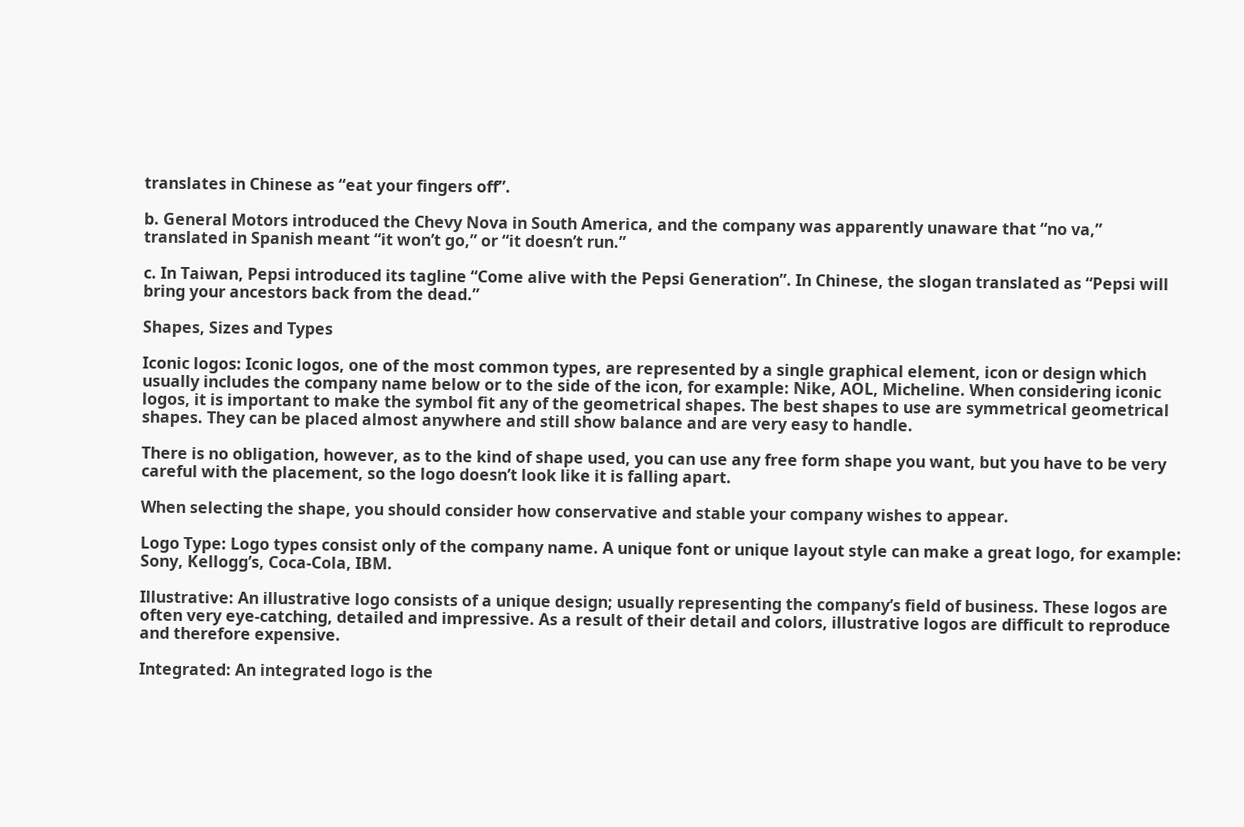translates in Chinese as “eat your fingers off”.

b. General Motors introduced the Chevy Nova in South America, and the company was apparently unaware that “no va,” translated in Spanish meant “it won’t go,” or “it doesn’t run.”

c. In Taiwan, Pepsi introduced its tagline “Come alive with the Pepsi Generation”. In Chinese, the slogan translated as “Pepsi will bring your ancestors back from the dead.”

Shapes, Sizes and Types

Iconic logos: Iconic logos, one of the most common types, are represented by a single graphical element, icon or design which usually includes the company name below or to the side of the icon, for example: Nike, AOL, Micheline. When considering iconic logos, it is important to make the symbol fit any of the geometrical shapes. The best shapes to use are symmetrical geometrical shapes. They can be placed almost anywhere and still show balance and are very easy to handle.

There is no obligation, however, as to the kind of shape used, you can use any free form shape you want, but you have to be very careful with the placement, so the logo doesn’t look like it is falling apart.

When selecting the shape, you should consider how conservative and stable your company wishes to appear.

Logo Type: Logo types consist only of the company name. A unique font or unique layout style can make a great logo, for example: Sony, Kellogg’s, Coca-Cola, IBM.

Illustrative: An illustrative logo consists of a unique design; usually representing the company’s field of business. These logos are often very eye-catching, detailed and impressive. As a result of their detail and colors, illustrative logos are difficult to reproduce and therefore expensive.

Integrated: An integrated logo is the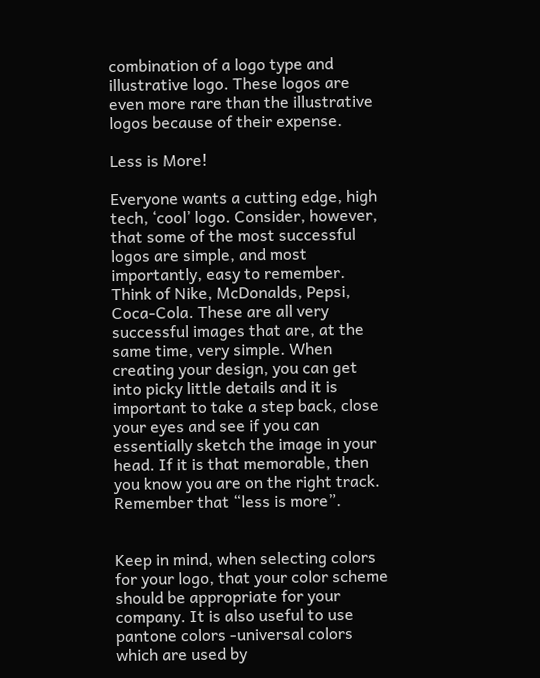combination of a logo type and illustrative logo. These logos are even more rare than the illustrative logos because of their expense.

Less is More!

Everyone wants a cutting edge, high tech, ‘cool’ logo. Consider, however, that some of the most successful logos are simple, and most importantly, easy to remember. Think of Nike, McDonalds, Pepsi, Coca-Cola. These are all very successful images that are, at the same time, very simple. When creating your design, you can get into picky little details and it is important to take a step back, close your eyes and see if you can essentially sketch the image in your head. If it is that memorable, then you know you are on the right track. Remember that “less is more”.


Keep in mind, when selecting colors for your logo, that your color scheme should be appropriate for your company. It is also useful to use pantone colors -universal colors which are used by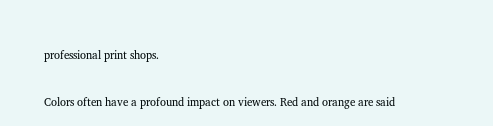professional print shops.

Colors often have a profound impact on viewers. Red and orange are said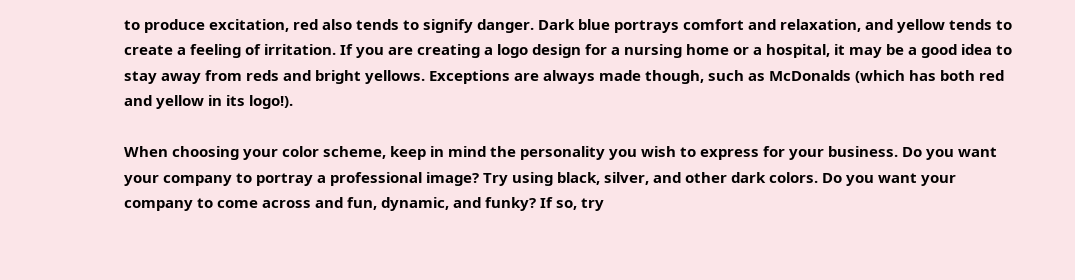to produce excitation, red also tends to signify danger. Dark blue portrays comfort and relaxation, and yellow tends to create a feeling of irritation. If you are creating a logo design for a nursing home or a hospital, it may be a good idea to stay away from reds and bright yellows. Exceptions are always made though, such as McDonalds (which has both red and yellow in its logo!).

When choosing your color scheme, keep in mind the personality you wish to express for your business. Do you want your company to portray a professional image? Try using black, silver, and other dark colors. Do you want your company to come across and fun, dynamic, and funky? If so, try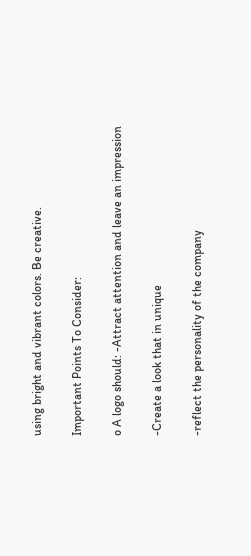using bright and vibrant colors. Be creative.

Important Points To Consider:

o A logo should: -Attract attention and leave an impression

-Create a look that in unique

-reflect the personality of the company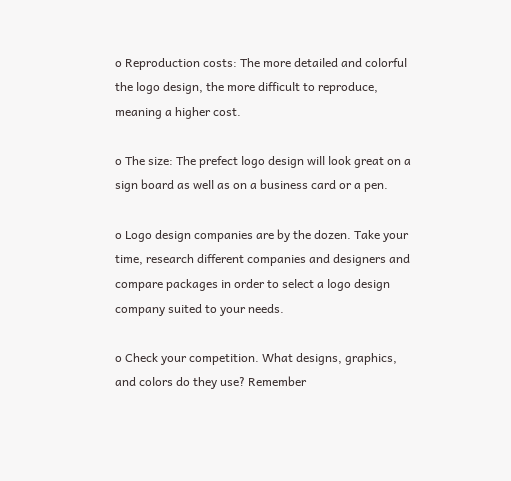o Reproduction costs: The more detailed and colorful the logo design, the more difficult to reproduce, meaning a higher cost.

o The size: The prefect logo design will look great on a sign board as well as on a business card or a pen.

o Logo design companies are by the dozen. Take your time, research different companies and designers and compare packages in order to select a logo design company suited to your needs.

o Check your competition. What designs, graphics, and colors do they use? Remember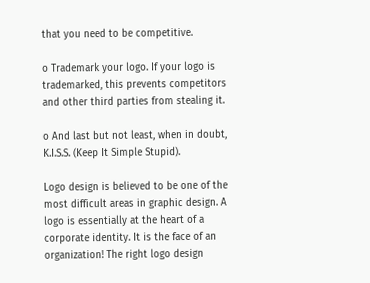that you need to be competitive.

o Trademark your logo. If your logo is trademarked, this prevents competitors and other third parties from stealing it.

o And last but not least, when in doubt, K.I.S.S. (Keep It Simple Stupid).

Logo design is believed to be one of the most difficult areas in graphic design. A logo is essentially at the heart of a corporate identity. It is the face of an organization! The right logo design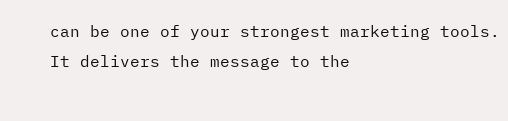can be one of your strongest marketing tools. It delivers the message to the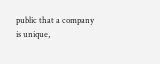public that a company is unique,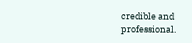credible and professional.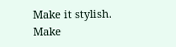Make it stylish. Make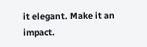it elegant. Make it an impact.